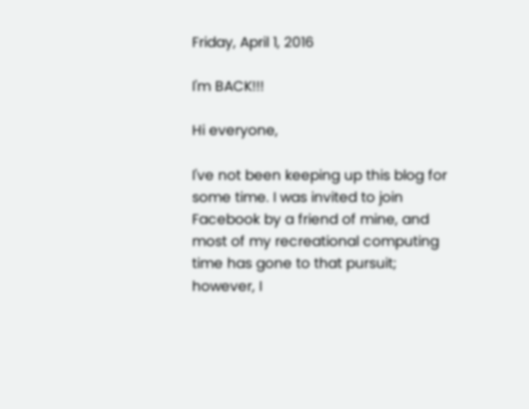Friday, April 1, 2016

I'm BACK!!!

Hi everyone,

I've not been keeping up this blog for some time. I was invited to join Facebook by a friend of mine, and most of my recreational computing time has gone to that pursuit; however, I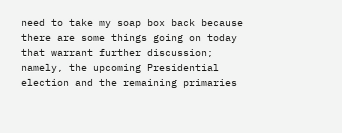need to take my soap box back because there are some things going on today that warrant further discussion; namely, the upcoming Presidential election and the remaining primaries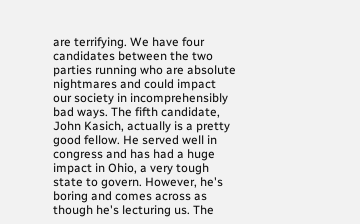are terrifying. We have four candidates between the two parties running who are absolute nightmares and could impact our society in incomprehensibly bad ways. The fifth candidate, John Kasich, actually is a pretty good fellow. He served well in congress and has had a huge impact in Ohio, a very tough state to govern. However, he's boring and comes across as though he's lecturing us. The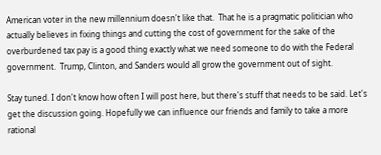American voter in the new millennium doesn't like that.  That he is a pragmatic politician who actually believes in fixing things and cutting the cost of government for the sake of the overburdened tax pay is a good thing exactly what we need someone to do with the Federal government.  Trump, Clinton, and Sanders would all grow the government out of sight.

Stay tuned. I don't know how often I will post here, but there's stuff that needs to be said. Let's get the discussion going. Hopefully we can influence our friends and family to take a more rational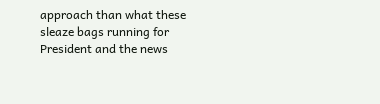approach than what these sleaze bags running for President and the news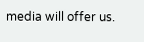media will offer us.